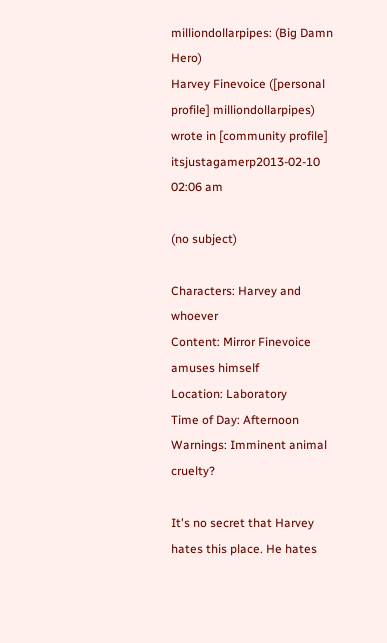milliondollarpipes: (Big Damn Hero)
Harvey Finevoice ([personal profile] milliondollarpipes) wrote in [community profile] itsjustagamerp2013-02-10 02:06 am

(no subject)

Characters: Harvey and whoever
Content: Mirror Finevoice amuses himself
Location: Laboratory
Time of Day: Afternoon
Warnings: Imminent animal cruelty?

It's no secret that Harvey hates this place. He hates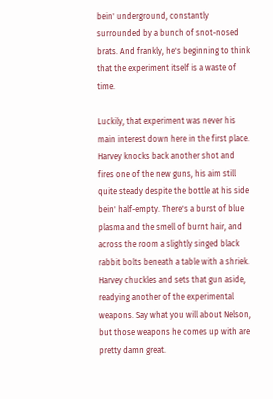bein' underground, constantly surrounded by a bunch of snot-nosed brats. And frankly, he's beginning to think that the experiment itself is a waste of time.

Luckily, that experiment was never his main interest down here in the first place. Harvey knocks back another shot and fires one of the new guns, his aim still quite steady despite the bottle at his side bein' half-empty. There's a burst of blue plasma and the smell of burnt hair, and across the room a slightly singed black rabbit bolts beneath a table with a shriek. Harvey chuckles and sets that gun aside, readying another of the experimental weapons. Say what you will about Nelson, but those weapons he comes up with are pretty damn great.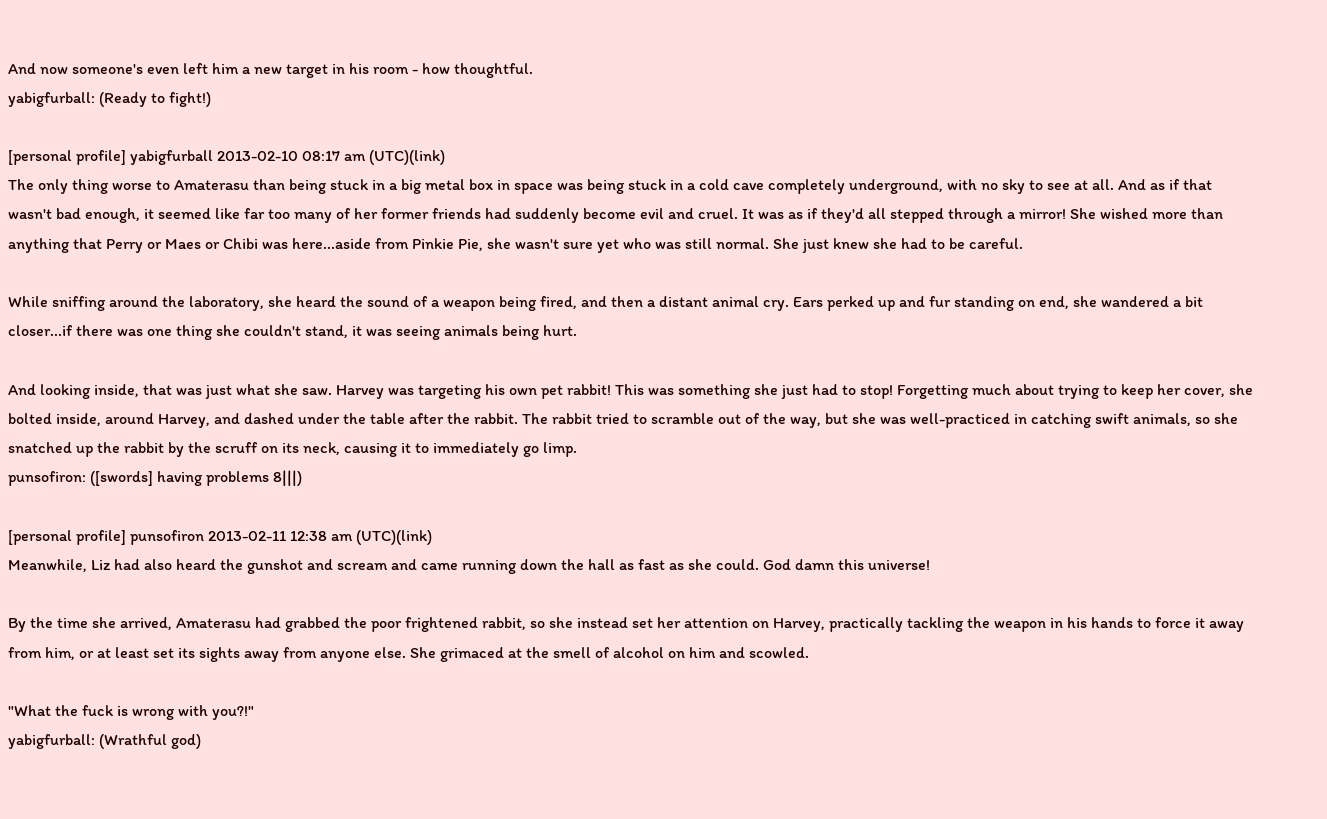And now someone's even left him a new target in his room - how thoughtful.
yabigfurball: (Ready to fight!)

[personal profile] yabigfurball 2013-02-10 08:17 am (UTC)(link)
The only thing worse to Amaterasu than being stuck in a big metal box in space was being stuck in a cold cave completely underground, with no sky to see at all. And as if that wasn't bad enough, it seemed like far too many of her former friends had suddenly become evil and cruel. It was as if they'd all stepped through a mirror! She wished more than anything that Perry or Maes or Chibi was here...aside from Pinkie Pie, she wasn't sure yet who was still normal. She just knew she had to be careful.

While sniffing around the laboratory, she heard the sound of a weapon being fired, and then a distant animal cry. Ears perked up and fur standing on end, she wandered a bit closer...if there was one thing she couldn't stand, it was seeing animals being hurt.

And looking inside, that was just what she saw. Harvey was targeting his own pet rabbit! This was something she just had to stop! Forgetting much about trying to keep her cover, she bolted inside, around Harvey, and dashed under the table after the rabbit. The rabbit tried to scramble out of the way, but she was well-practiced in catching swift animals, so she snatched up the rabbit by the scruff on its neck, causing it to immediately go limp.
punsofiron: ([swords] having problems 8|||)

[personal profile] punsofiron 2013-02-11 12:38 am (UTC)(link)
Meanwhile, Liz had also heard the gunshot and scream and came running down the hall as fast as she could. God damn this universe!

By the time she arrived, Amaterasu had grabbed the poor frightened rabbit, so she instead set her attention on Harvey, practically tackling the weapon in his hands to force it away from him, or at least set its sights away from anyone else. She grimaced at the smell of alcohol on him and scowled.

"What the fuck is wrong with you?!"
yabigfurball: (Wrathful god)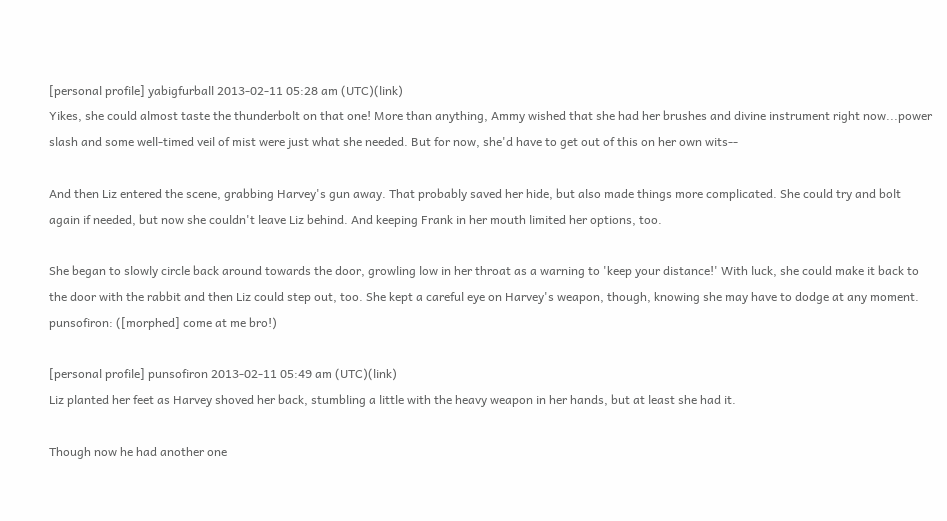[personal profile] yabigfurball 2013-02-11 05:28 am (UTC)(link)
Yikes, she could almost taste the thunderbolt on that one! More than anything, Ammy wished that she had her brushes and divine instrument right now...power slash and some well-timed veil of mist were just what she needed. But for now, she'd have to get out of this on her own wits--

And then Liz entered the scene, grabbing Harvey's gun away. That probably saved her hide, but also made things more complicated. She could try and bolt again if needed, but now she couldn't leave Liz behind. And keeping Frank in her mouth limited her options, too.

She began to slowly circle back around towards the door, growling low in her throat as a warning to 'keep your distance!' With luck, she could make it back to the door with the rabbit and then Liz could step out, too. She kept a careful eye on Harvey's weapon, though, knowing she may have to dodge at any moment.
punsofiron: ([morphed] come at me bro!)

[personal profile] punsofiron 2013-02-11 05:49 am (UTC)(link)
Liz planted her feet as Harvey shoved her back, stumbling a little with the heavy weapon in her hands, but at least she had it.

Though now he had another one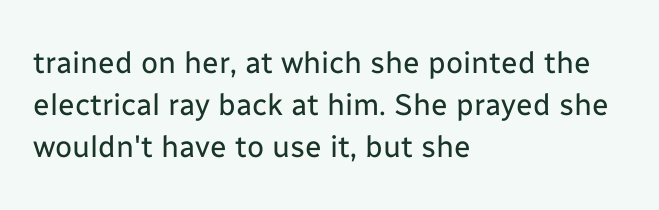trained on her, at which she pointed the electrical ray back at him. She prayed she wouldn't have to use it, but she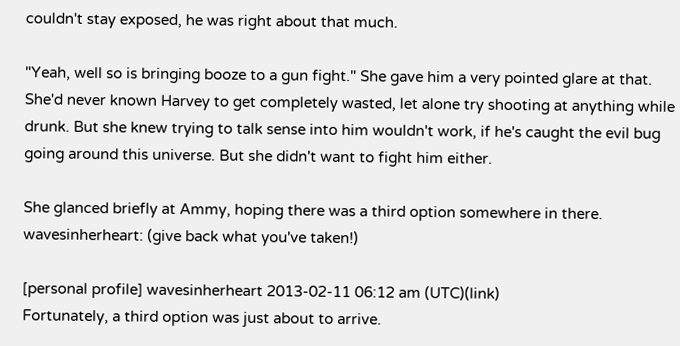couldn't stay exposed, he was right about that much.

"Yeah, well so is bringing booze to a gun fight." She gave him a very pointed glare at that. She'd never known Harvey to get completely wasted, let alone try shooting at anything while drunk. But she knew trying to talk sense into him wouldn't work, if he's caught the evil bug going around this universe. But she didn't want to fight him either.

She glanced briefly at Ammy, hoping there was a third option somewhere in there.
wavesinherheart: (give back what you've taken!)

[personal profile] wavesinherheart 2013-02-11 06:12 am (UTC)(link)
Fortunately, a third option was just about to arrive.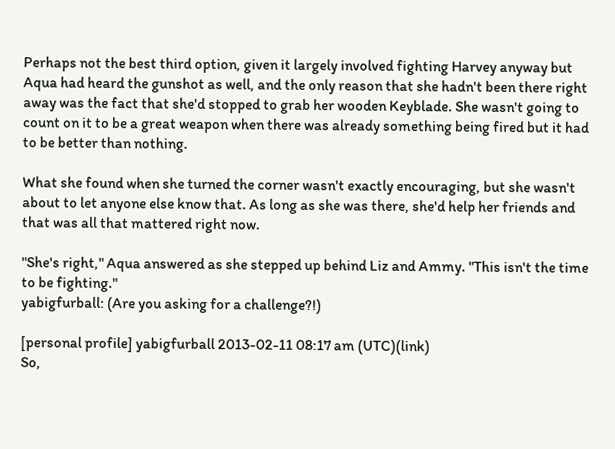Perhaps not the best third option, given it largely involved fighting Harvey anyway but Aqua had heard the gunshot as well, and the only reason that she hadn't been there right away was the fact that she'd stopped to grab her wooden Keyblade. She wasn't going to count on it to be a great weapon when there was already something being fired but it had to be better than nothing.

What she found when she turned the corner wasn't exactly encouraging, but she wasn't about to let anyone else know that. As long as she was there, she'd help her friends and that was all that mattered right now.

"She's right," Aqua answered as she stepped up behind Liz and Ammy. "This isn't the time to be fighting."
yabigfurball: (Are you asking for a challenge?!)

[personal profile] yabigfurball 2013-02-11 08:17 am (UTC)(link)
So,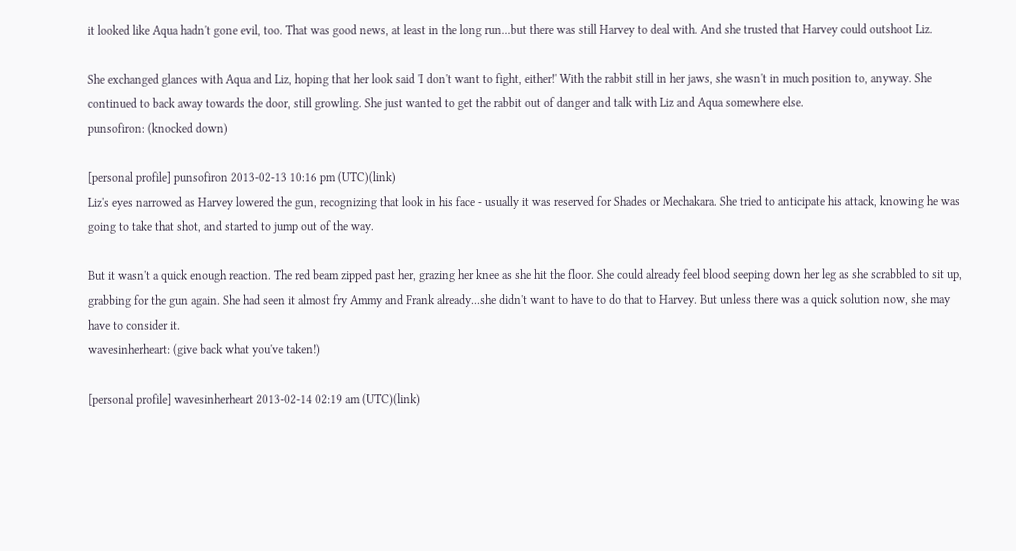it looked like Aqua hadn't gone evil, too. That was good news, at least in the long run...but there was still Harvey to deal with. And she trusted that Harvey could outshoot Liz.

She exchanged glances with Aqua and Liz, hoping that her look said 'I don't want to fight, either!' With the rabbit still in her jaws, she wasn't in much position to, anyway. She continued to back away towards the door, still growling. She just wanted to get the rabbit out of danger and talk with Liz and Aqua somewhere else.
punsofiron: (knocked down)

[personal profile] punsofiron 2013-02-13 10:16 pm (UTC)(link)
Liz's eyes narrowed as Harvey lowered the gun, recognizing that look in his face - usually it was reserved for Shades or Mechakara. She tried to anticipate his attack, knowing he was going to take that shot, and started to jump out of the way.

But it wasn't a quick enough reaction. The red beam zipped past her, grazing her knee as she hit the floor. She could already feel blood seeping down her leg as she scrabbled to sit up, grabbing for the gun again. She had seen it almost fry Ammy and Frank already...she didn't want to have to do that to Harvey. But unless there was a quick solution now, she may have to consider it.
wavesinherheart: (give back what you've taken!)

[personal profile] wavesinherheart 2013-02-14 02:19 am (UTC)(link)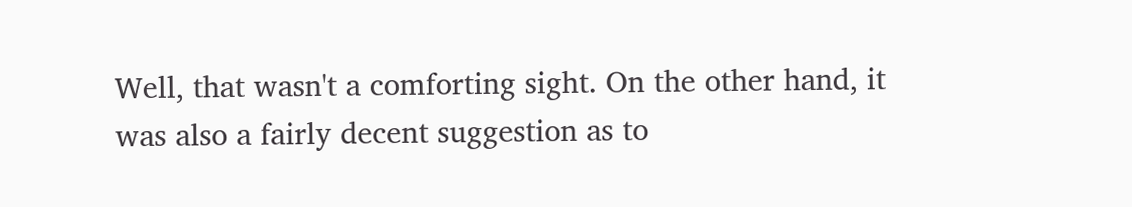Well, that wasn't a comforting sight. On the other hand, it was also a fairly decent suggestion as to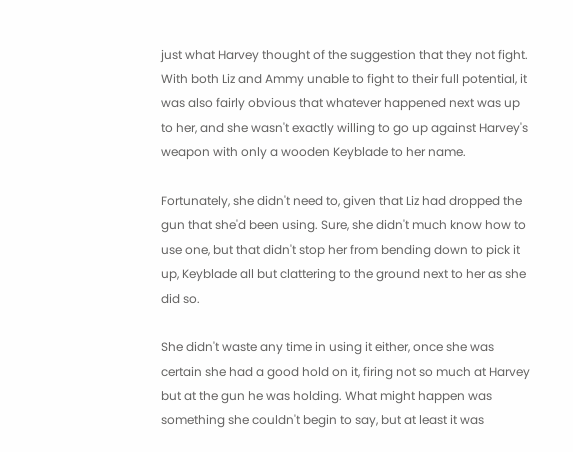just what Harvey thought of the suggestion that they not fight. With both Liz and Ammy unable to fight to their full potential, it was also fairly obvious that whatever happened next was up to her, and she wasn't exactly willing to go up against Harvey's weapon with only a wooden Keyblade to her name.

Fortunately, she didn't need to, given that Liz had dropped the gun that she'd been using. Sure, she didn't much know how to use one, but that didn't stop her from bending down to pick it up, Keyblade all but clattering to the ground next to her as she did so.

She didn't waste any time in using it either, once she was certain she had a good hold on it, firing not so much at Harvey but at the gun he was holding. What might happen was something she couldn't begin to say, but at least it was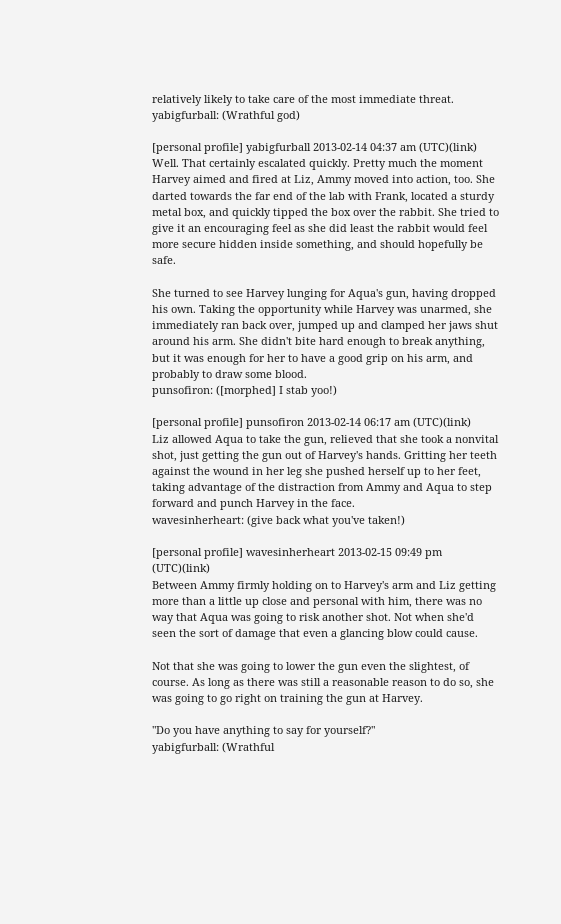relatively likely to take care of the most immediate threat.
yabigfurball: (Wrathful god)

[personal profile] yabigfurball 2013-02-14 04:37 am (UTC)(link)
Well. That certainly escalated quickly. Pretty much the moment Harvey aimed and fired at Liz, Ammy moved into action, too. She darted towards the far end of the lab with Frank, located a sturdy metal box, and quickly tipped the box over the rabbit. She tried to give it an encouraging feel as she did least the rabbit would feel more secure hidden inside something, and should hopefully be safe.

She turned to see Harvey lunging for Aqua's gun, having dropped his own. Taking the opportunity while Harvey was unarmed, she immediately ran back over, jumped up and clamped her jaws shut around his arm. She didn't bite hard enough to break anything, but it was enough for her to have a good grip on his arm, and probably to draw some blood.
punsofiron: ([morphed] I stab yoo!)

[personal profile] punsofiron 2013-02-14 06:17 am (UTC)(link)
Liz allowed Aqua to take the gun, relieved that she took a nonvital shot, just getting the gun out of Harvey's hands. Gritting her teeth against the wound in her leg she pushed herself up to her feet, taking advantage of the distraction from Ammy and Aqua to step forward and punch Harvey in the face.
wavesinherheart: (give back what you've taken!)

[personal profile] wavesinherheart 2013-02-15 09:49 pm (UTC)(link)
Between Ammy firmly holding on to Harvey's arm and Liz getting more than a little up close and personal with him, there was no way that Aqua was going to risk another shot. Not when she'd seen the sort of damage that even a glancing blow could cause.

Not that she was going to lower the gun even the slightest, of course. As long as there was still a reasonable reason to do so, she was going to go right on training the gun at Harvey.

"Do you have anything to say for yourself?"
yabigfurball: (Wrathful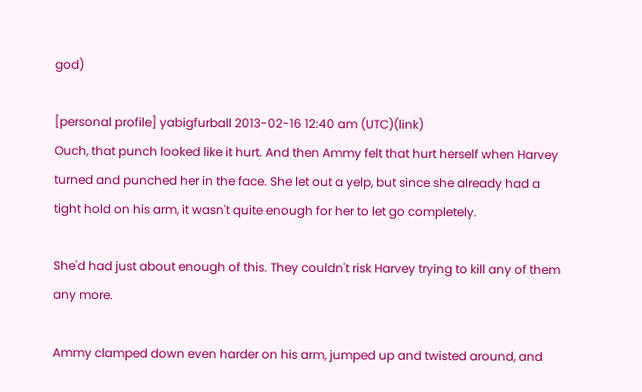god)

[personal profile] yabigfurball 2013-02-16 12:40 am (UTC)(link)
Ouch, that punch looked like it hurt. And then Ammy felt that hurt herself when Harvey turned and punched her in the face. She let out a yelp, but since she already had a tight hold on his arm, it wasn't quite enough for her to let go completely.

She'd had just about enough of this. They couldn't risk Harvey trying to kill any of them any more.

Ammy clamped down even harder on his arm, jumped up and twisted around, and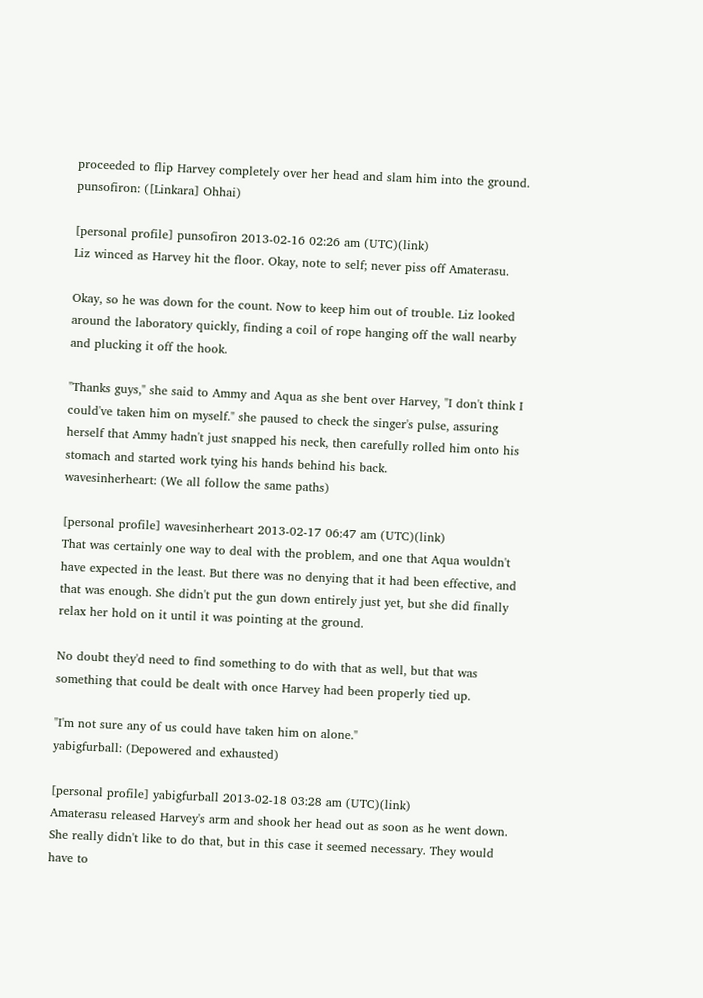proceeded to flip Harvey completely over her head and slam him into the ground.
punsofiron: ([Linkara] Ohhai)

[personal profile] punsofiron 2013-02-16 02:26 am (UTC)(link)
Liz winced as Harvey hit the floor. Okay, note to self; never piss off Amaterasu.

Okay, so he was down for the count. Now to keep him out of trouble. Liz looked around the laboratory quickly, finding a coil of rope hanging off the wall nearby and plucking it off the hook.

"Thanks guys," she said to Ammy and Aqua as she bent over Harvey, "I don't think I could've taken him on myself." she paused to check the singer's pulse, assuring herself that Ammy hadn't just snapped his neck, then carefully rolled him onto his stomach and started work tying his hands behind his back.
wavesinherheart: (We all follow the same paths)

[personal profile] wavesinherheart 2013-02-17 06:47 am (UTC)(link)
That was certainly one way to deal with the problem, and one that Aqua wouldn't have expected in the least. But there was no denying that it had been effective, and that was enough. She didn't put the gun down entirely just yet, but she did finally relax her hold on it until it was pointing at the ground.

No doubt they'd need to find something to do with that as well, but that was something that could be dealt with once Harvey had been properly tied up.

"I'm not sure any of us could have taken him on alone."
yabigfurball: (Depowered and exhausted)

[personal profile] yabigfurball 2013-02-18 03:28 am (UTC)(link)
Amaterasu released Harvey's arm and shook her head out as soon as he went down. She really didn't like to do that, but in this case it seemed necessary. They would have to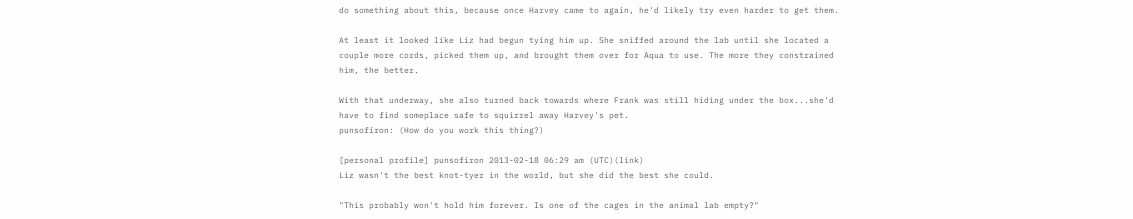do something about this, because once Harvey came to again, he'd likely try even harder to get them.

At least it looked like Liz had begun tying him up. She sniffed around the lab until she located a couple more cords, picked them up, and brought them over for Aqua to use. The more they constrained him, the better.

With that underway, she also turned back towards where Frank was still hiding under the box...she'd have to find someplace safe to squirrel away Harvey's pet.
punsofiron: (How do you work this thing?)

[personal profile] punsofiron 2013-02-18 06:29 am (UTC)(link)
Liz wasn't the best knot-tyer in the world, but she did the best she could.

"This probably won't hold him forever. Is one of the cages in the animal lab empty?"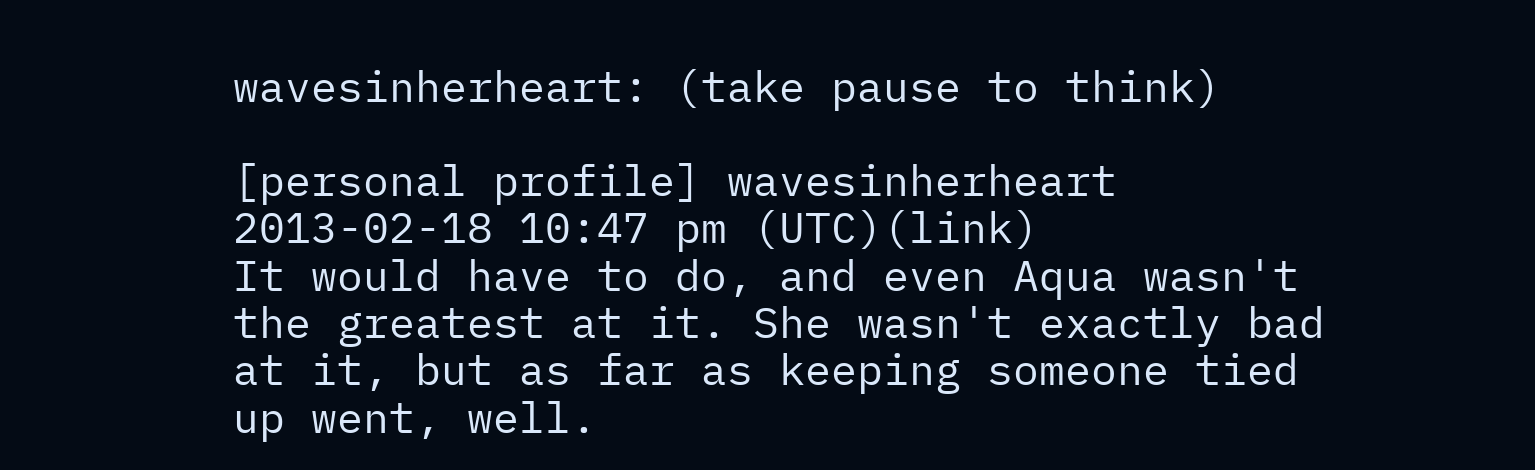wavesinherheart: (take pause to think)

[personal profile] wavesinherheart 2013-02-18 10:47 pm (UTC)(link)
It would have to do, and even Aqua wasn't the greatest at it. She wasn't exactly bad at it, but as far as keeping someone tied up went, well.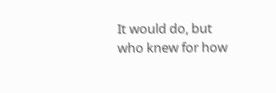It would do, but who knew for how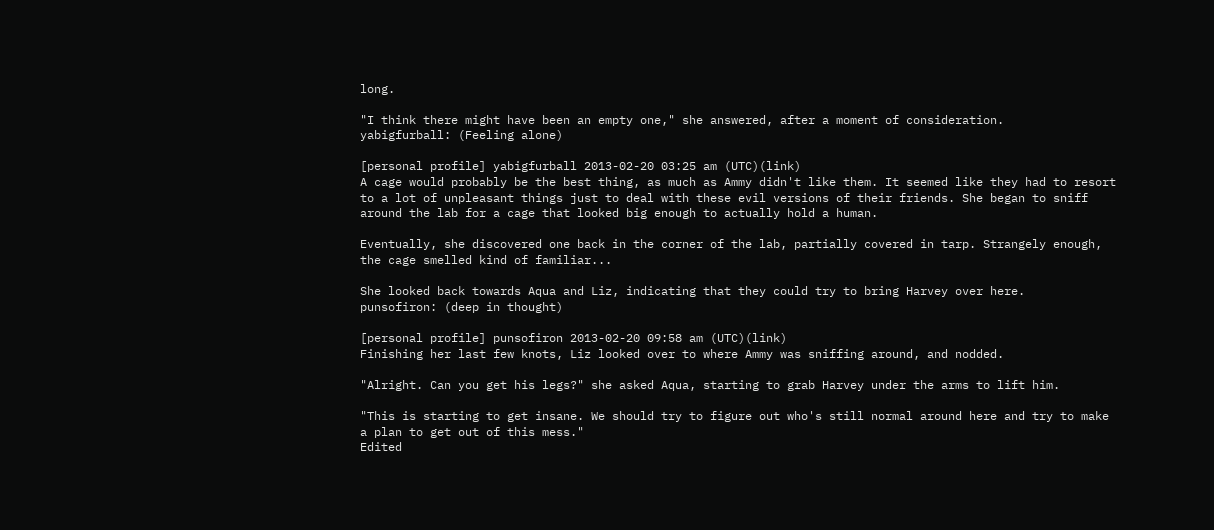long.

"I think there might have been an empty one," she answered, after a moment of consideration.
yabigfurball: (Feeling alone)

[personal profile] yabigfurball 2013-02-20 03:25 am (UTC)(link)
A cage would probably be the best thing, as much as Ammy didn't like them. It seemed like they had to resort to a lot of unpleasant things just to deal with these evil versions of their friends. She began to sniff around the lab for a cage that looked big enough to actually hold a human.

Eventually, she discovered one back in the corner of the lab, partially covered in tarp. Strangely enough, the cage smelled kind of familiar...

She looked back towards Aqua and Liz, indicating that they could try to bring Harvey over here.
punsofiron: (deep in thought)

[personal profile] punsofiron 2013-02-20 09:58 am (UTC)(link)
Finishing her last few knots, Liz looked over to where Ammy was sniffing around, and nodded.

"Alright. Can you get his legs?" she asked Aqua, starting to grab Harvey under the arms to lift him.

"This is starting to get insane. We should try to figure out who's still normal around here and try to make a plan to get out of this mess."
Edited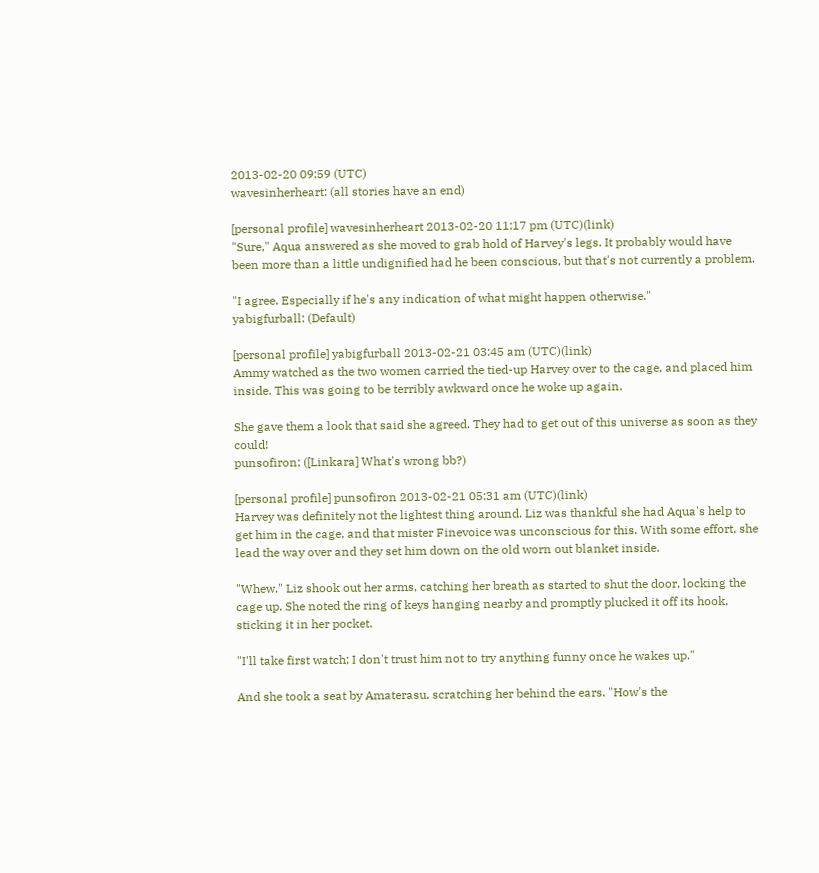2013-02-20 09:59 (UTC)
wavesinherheart: (all stories have an end)

[personal profile] wavesinherheart 2013-02-20 11:17 pm (UTC)(link)
"Sure," Aqua answered as she moved to grab hold of Harvey's legs. It probably would have been more than a little undignified had he been conscious, but that's not currently a problem.

"I agree. Especially if he's any indication of what might happen otherwise."
yabigfurball: (Default)

[personal profile] yabigfurball 2013-02-21 03:45 am (UTC)(link)
Ammy watched as the two women carried the tied-up Harvey over to the cage, and placed him inside. This was going to be terribly awkward once he woke up again.

She gave them a look that said she agreed. They had to get out of this universe as soon as they could!
punsofiron: ([Linkara] What's wrong bb?)

[personal profile] punsofiron 2013-02-21 05:31 am (UTC)(link)
Harvey was definitely not the lightest thing around. Liz was thankful she had Aqua's help to get him in the cage, and that mister Finevoice was unconscious for this. With some effort, she lead the way over and they set him down on the old worn out blanket inside.

"Whew." Liz shook out her arms, catching her breath as started to shut the door, locking the cage up. She noted the ring of keys hanging nearby and promptly plucked it off its hook, sticking it in her pocket.

"I'll take first watch; I don't trust him not to try anything funny once he wakes up."

And she took a seat by Amaterasu, scratching her behind the ears. "How's the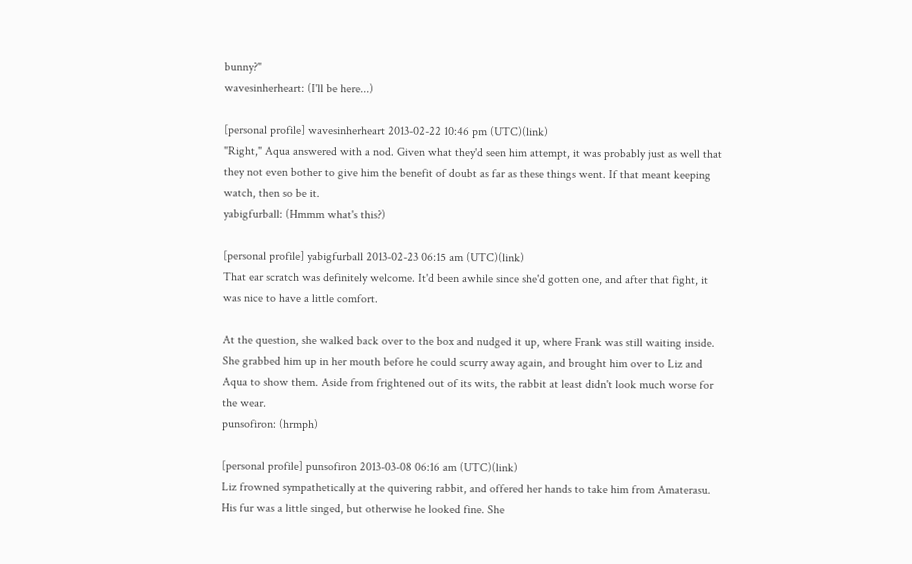bunny?"
wavesinherheart: (I'll be here...)

[personal profile] wavesinherheart 2013-02-22 10:46 pm (UTC)(link)
"Right," Aqua answered with a nod. Given what they'd seen him attempt, it was probably just as well that they not even bother to give him the benefit of doubt as far as these things went. If that meant keeping watch, then so be it.
yabigfurball: (Hmmm what's this?)

[personal profile] yabigfurball 2013-02-23 06:15 am (UTC)(link)
That ear scratch was definitely welcome. It'd been awhile since she'd gotten one, and after that fight, it was nice to have a little comfort.

At the question, she walked back over to the box and nudged it up, where Frank was still waiting inside. She grabbed him up in her mouth before he could scurry away again, and brought him over to Liz and Aqua to show them. Aside from frightened out of its wits, the rabbit at least didn't look much worse for the wear.
punsofiron: (hrmph)

[personal profile] punsofiron 2013-03-08 06:16 am (UTC)(link)
Liz frowned sympathetically at the quivering rabbit, and offered her hands to take him from Amaterasu. His fur was a little singed, but otherwise he looked fine. She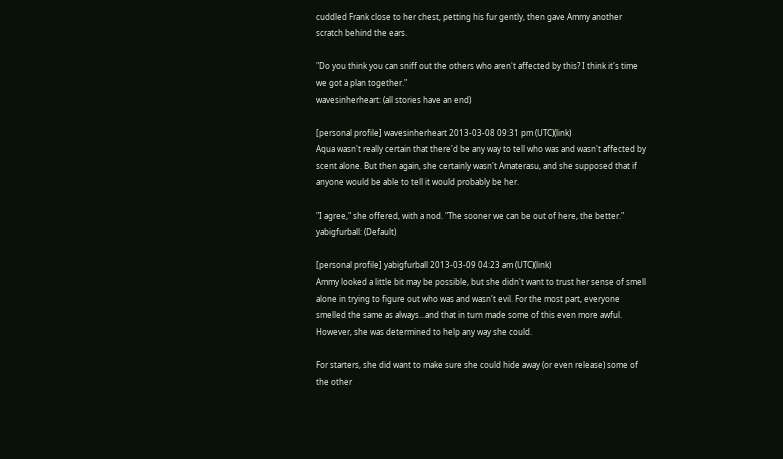cuddled Frank close to her chest, petting his fur gently, then gave Ammy another scratch behind the ears.

"Do you think you can sniff out the others who aren't affected by this? I think it's time we got a plan together."
wavesinherheart: (all stories have an end)

[personal profile] wavesinherheart 2013-03-08 09:31 pm (UTC)(link)
Aqua wasn't really certain that there'd be any way to tell who was and wasn't affected by scent alone. But then again, she certainly wasn't Amaterasu, and she supposed that if anyone would be able to tell it would probably be her.

"I agree," she offered, with a nod. "The sooner we can be out of here, the better."
yabigfurball: (Default)

[personal profile] yabigfurball 2013-03-09 04:23 am (UTC)(link)
Ammy looked a little bit may be possible, but she didn't want to trust her sense of smell alone in trying to figure out who was and wasn't evil. For the most part, everyone smelled the same as always...and that in turn made some of this even more awful. However, she was determined to help any way she could.

For starters, she did want to make sure she could hide away (or even release) some of the other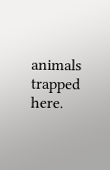animals trapped here.